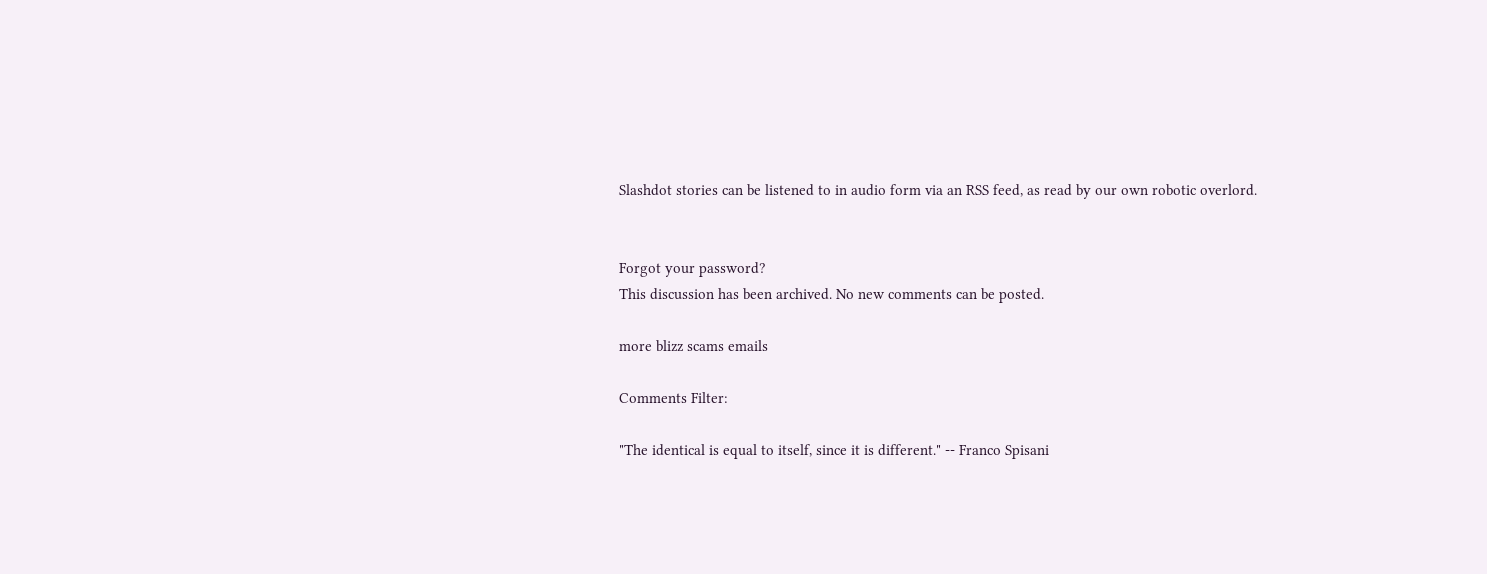Slashdot stories can be listened to in audio form via an RSS feed, as read by our own robotic overlord.


Forgot your password?
This discussion has been archived. No new comments can be posted.

more blizz scams emails

Comments Filter:

"The identical is equal to itself, since it is different." -- Franco Spisani